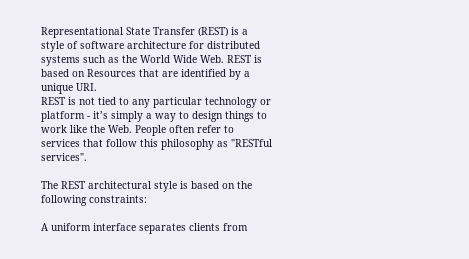Representational State Transfer (REST) is a style of software architecture for distributed systems such as the World Wide Web. REST is based on Resources that are identified by a unique URI.
REST is not tied to any particular technology or platform - it’s simply a way to design things to work like the Web. People often refer to services that follow this philosophy as "RESTful services".

The REST architectural style is based on the following constraints:

A uniform interface separates clients from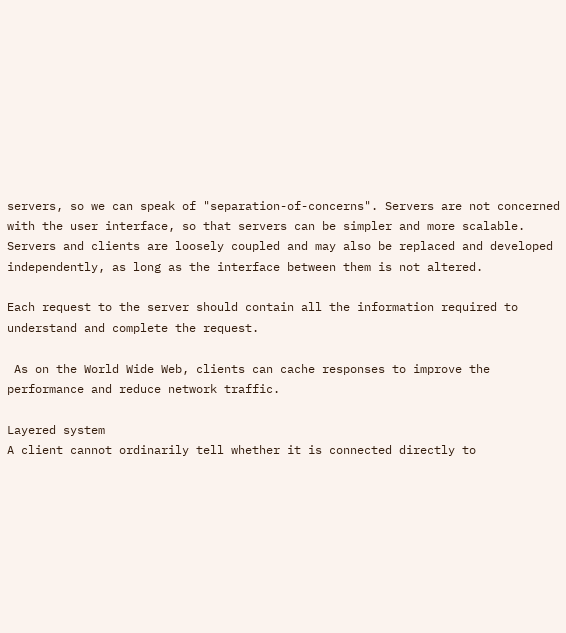servers, so we can speak of "separation-of-concerns". Servers are not concerned with the user interface, so that servers can be simpler and more scalable. Servers and clients are loosely coupled and may also be replaced and developed independently, as long as the interface between them is not altered.

Each request to the server should contain all the information required to understand and complete the request.

 As on the World Wide Web, clients can cache responses to improve the performance and reduce network traffic.

Layered system
A client cannot ordinarily tell whether it is connected directly to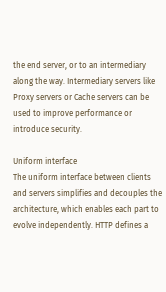the end server, or to an intermediary along the way. Intermediary servers like Proxy servers or Cache servers can be used to improve performance or introduce security.

Uniform interface
The uniform interface between clients and servers simplifies and decouples the architecture, which enables each part to evolve independently. HTTP defines a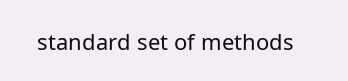standard set of methods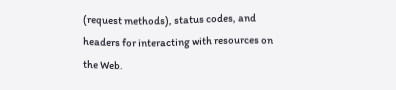(request methods), status codes, and headers for interacting with resources on the Web.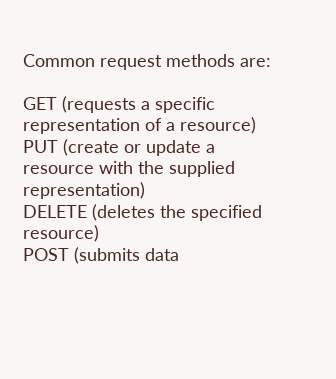Common request methods are:

GET (requests a specific representation of a resource)
PUT (create or update a resource with the supplied representation)
DELETE (deletes the specified resource)
POST (submits data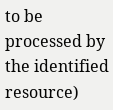to be processed by the identified resource)